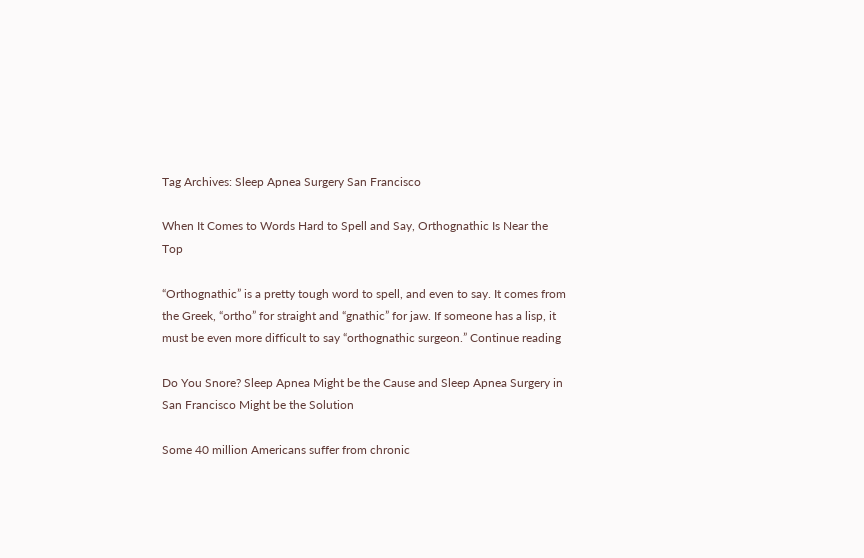Tag Archives: Sleep Apnea Surgery San Francisco

When It Comes to Words Hard to Spell and Say, Orthognathic Is Near the Top

“Orthognathic” is a pretty tough word to spell, and even to say. It comes from the Greek, “ortho” for straight and “gnathic” for jaw. If someone has a lisp, it must be even more difficult to say “orthognathic surgeon.” Continue reading

Do You Snore? Sleep Apnea Might be the Cause and Sleep Apnea Surgery in San Francisco Might be the Solution

Some 40 million Americans suffer from chronic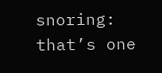snoring: that’s one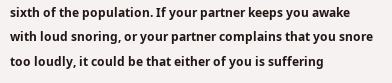sixth of the population. If your partner keeps you awake with loud snoring, or your partner complains that you snore too loudly, it could be that either of you is suffering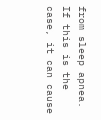from sleep apnea. If this is the case, it can cause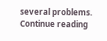several problems. Continue reading